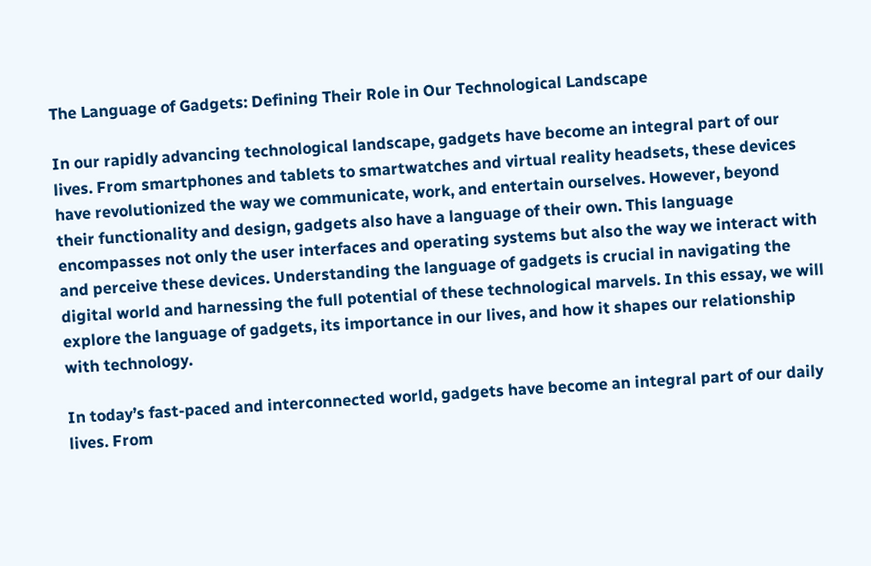The Language of Gadgets: Defining Their Role in Our Technological Landscape

In our rapidly advancing technological landscape, gadgets have become an integral part of our lives. From smartphones and tablets to smartwatches and virtual reality headsets, these devices have revolutionized the way we communicate, work, and entertain ourselves. However, beyond their functionality and design, gadgets also have a language of their own. This language encompasses not only the user interfaces and operating systems but also the way we interact with and perceive these devices. Understanding the language of gadgets is crucial in navigating the digital world and harnessing the full potential of these technological marvels. In this essay, we will explore the language of gadgets, its importance in our lives, and how it shapes our relationship with technology.

In today’s fast-paced and interconnected world, gadgets have become an integral part of our daily lives. From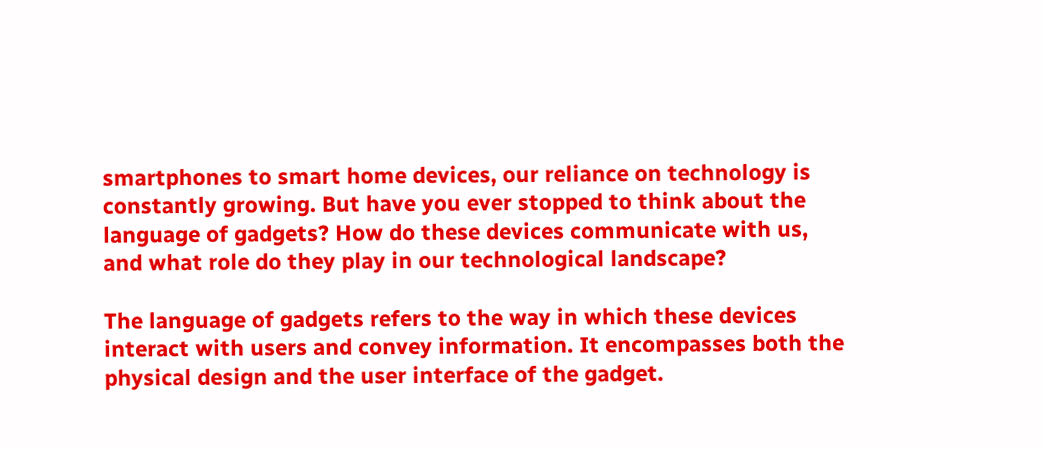smartphones to smart home devices, our reliance on technology is constantly growing. But have you ever stopped to think about the language of gadgets? How do these devices communicate with us, and what role do they play in our technological landscape?

The language of gadgets refers to the way in which these devices interact with users and convey information. It encompasses both the physical design and the user interface of the gadget.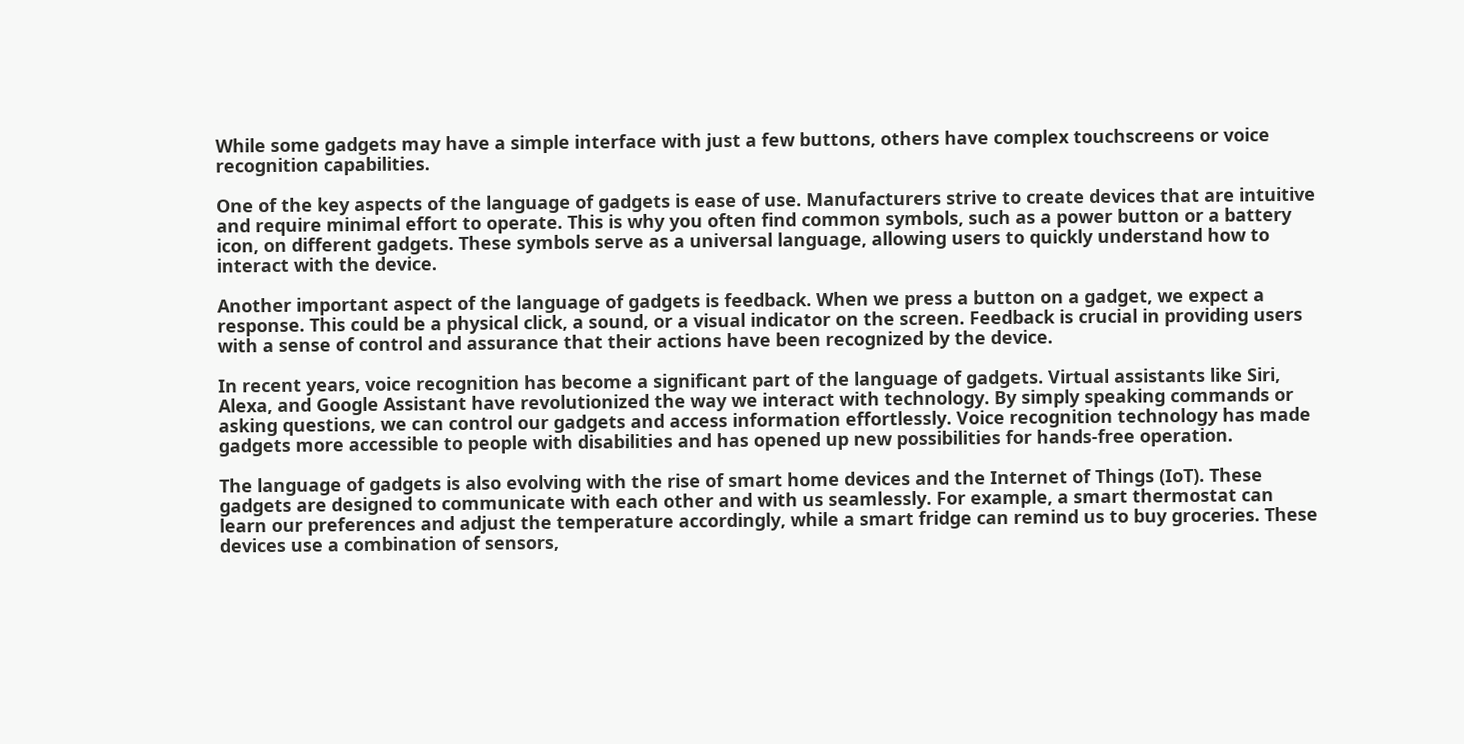While some gadgets may have a simple interface with just a few buttons, others have complex touchscreens or voice recognition capabilities.

One of the key aspects of the language of gadgets is ease of use. Manufacturers strive to create devices that are intuitive and require minimal effort to operate. This is why you often find common symbols, such as a power button or a battery icon, on different gadgets. These symbols serve as a universal language, allowing users to quickly understand how to interact with the device.

Another important aspect of the language of gadgets is feedback. When we press a button on a gadget, we expect a response. This could be a physical click, a sound, or a visual indicator on the screen. Feedback is crucial in providing users with a sense of control and assurance that their actions have been recognized by the device.

In recent years, voice recognition has become a significant part of the language of gadgets. Virtual assistants like Siri, Alexa, and Google Assistant have revolutionized the way we interact with technology. By simply speaking commands or asking questions, we can control our gadgets and access information effortlessly. Voice recognition technology has made gadgets more accessible to people with disabilities and has opened up new possibilities for hands-free operation.

The language of gadgets is also evolving with the rise of smart home devices and the Internet of Things (IoT). These gadgets are designed to communicate with each other and with us seamlessly. For example, a smart thermostat can learn our preferences and adjust the temperature accordingly, while a smart fridge can remind us to buy groceries. These devices use a combination of sensors,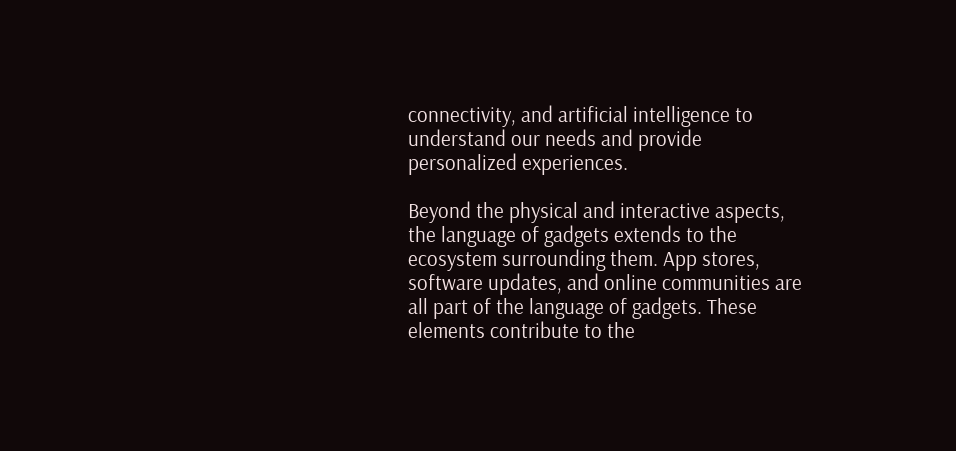connectivity, and artificial intelligence to understand our needs and provide personalized experiences.

Beyond the physical and interactive aspects, the language of gadgets extends to the ecosystem surrounding them. App stores, software updates, and online communities are all part of the language of gadgets. These elements contribute to the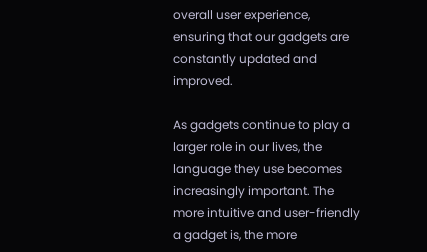overall user experience, ensuring that our gadgets are constantly updated and improved.

As gadgets continue to play a larger role in our lives, the language they use becomes increasingly important. The more intuitive and user-friendly a gadget is, the more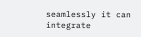seamlessly it can integrate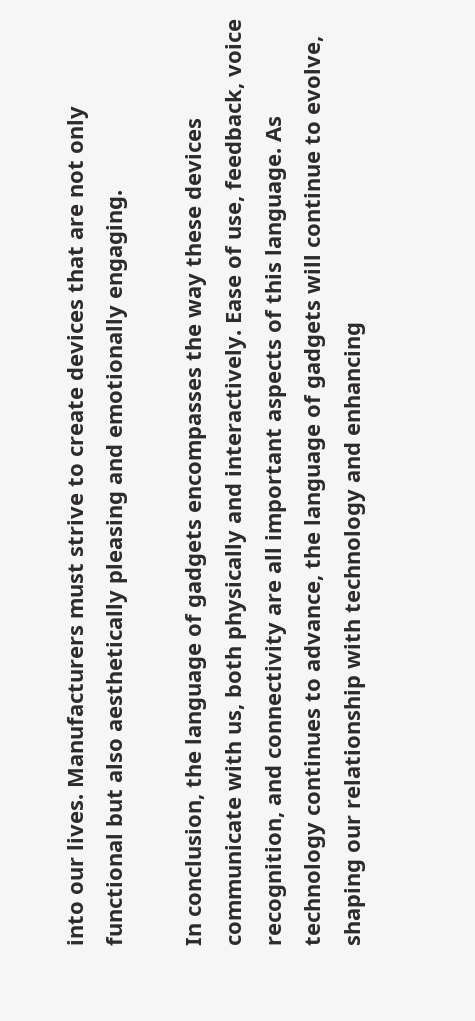into our lives. Manufacturers must strive to create devices that are not only functional but also aesthetically pleasing and emotionally engaging.

In conclusion, the language of gadgets encompasses the way these devices communicate with us, both physically and interactively. Ease of use, feedback, voice recognition, and connectivity are all important aspects of this language. As technology continues to advance, the language of gadgets will continue to evolve, shaping our relationship with technology and enhancing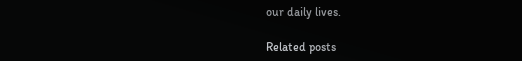our daily lives.

Related posts